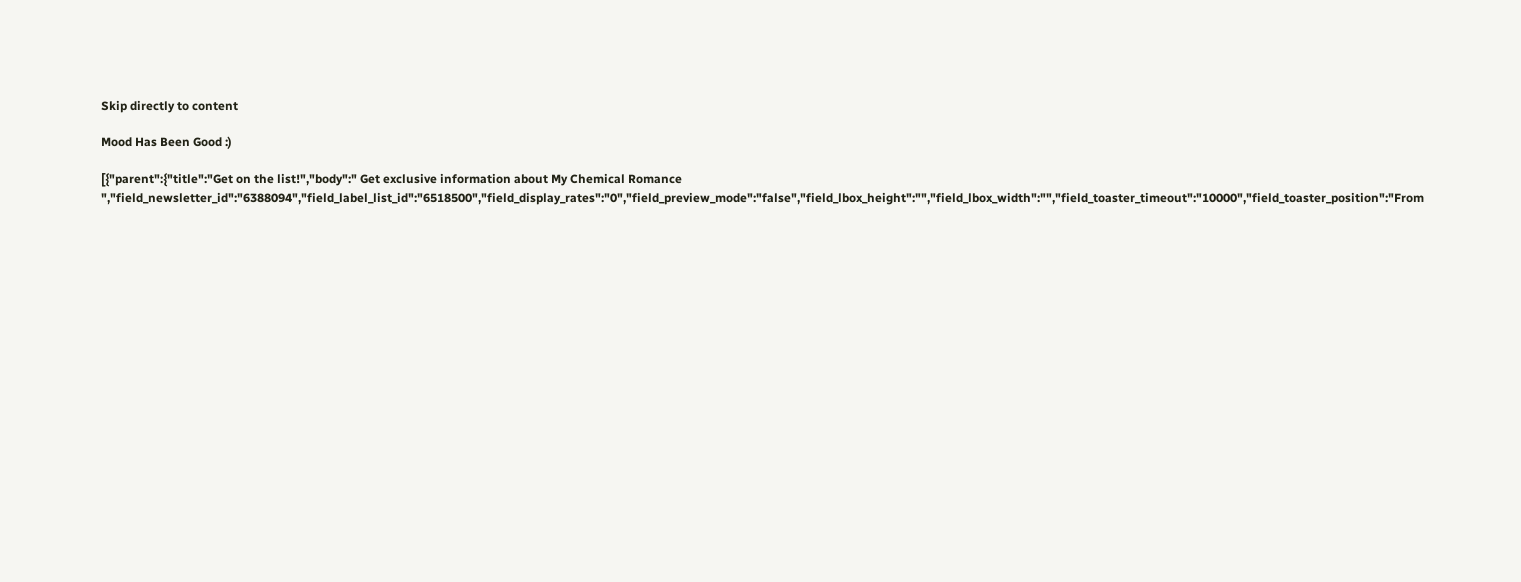Skip directly to content

Mood Has Been Good :)

[{"parent":{"title":"Get on the list!","body":" Get exclusive information about My Chemical Romance ","field_newsletter_id":"6388094","field_label_list_id":"6518500","field_display_rates":"0","field_preview_mode":"false","field_lbox_height":"","field_lbox_width":"","field_toaster_timeout":"10000","field_toaster_position":"From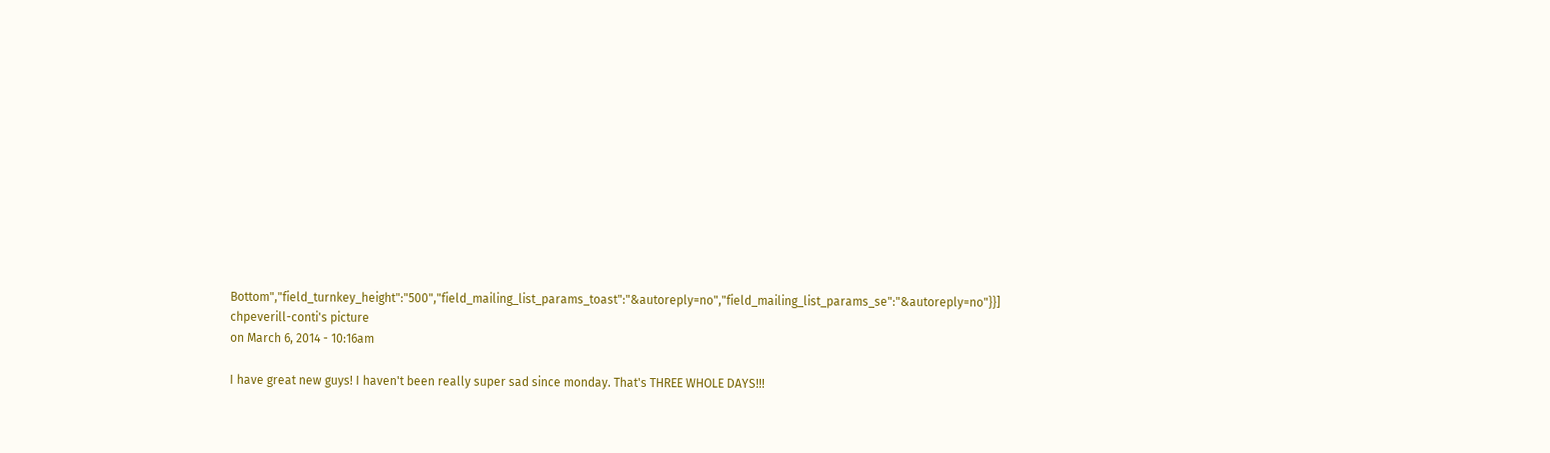Bottom","field_turnkey_height":"500","field_mailing_list_params_toast":"&autoreply=no","field_mailing_list_params_se":"&autoreply=no"}}]
chpeverill-conti's picture
on March 6, 2014 - 10:16am

I have great new guys! I haven't been really super sad since monday. That's THREE WHOLE DAYS!!!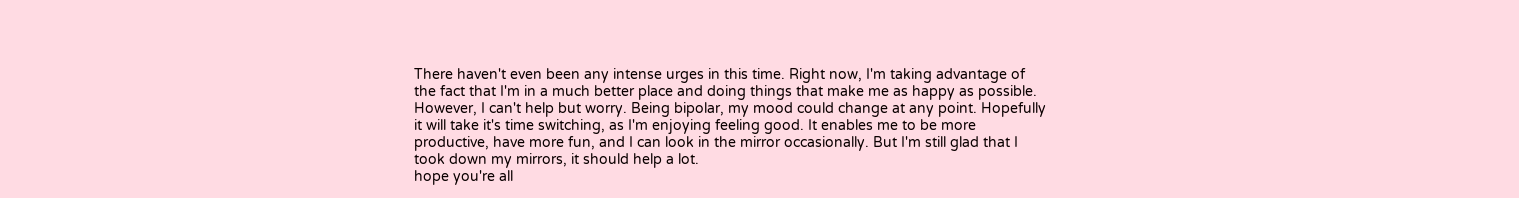There haven't even been any intense urges in this time. Right now, I'm taking advantage of the fact that I'm in a much better place and doing things that make me as happy as possible.
However, I can't help but worry. Being bipolar, my mood could change at any point. Hopefully it will take it's time switching, as I'm enjoying feeling good. It enables me to be more productive, have more fun, and I can look in the mirror occasionally. But I'm still glad that I took down my mirrors, it should help a lot.
hope you're all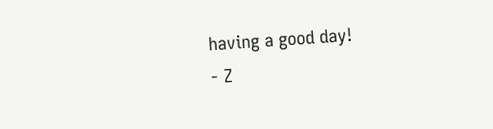having a good day!
- Z